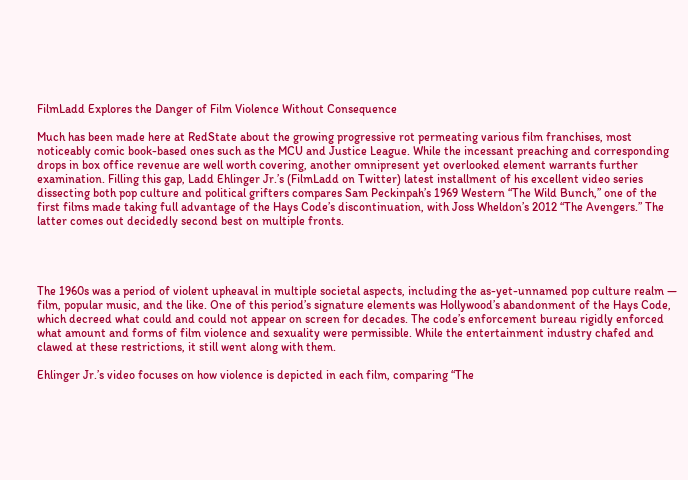FilmLadd Explores the Danger of Film Violence Without Consequence

Much has been made here at RedState about the growing progressive rot permeating various film franchises, most noticeably comic book-based ones such as the MCU and Justice League. While the incessant preaching and corresponding drops in box office revenue are well worth covering, another omnipresent yet overlooked element warrants further examination. Filling this gap, Ladd Ehlinger Jr.’s (FilmLadd on Twitter) latest installment of his excellent video series dissecting both pop culture and political grifters compares Sam Peckinpah’s 1969 Western “The Wild Bunch,” one of the first films made taking full advantage of the Hays Code’s discontinuation, with Joss Wheldon’s 2012 “The Avengers.” The latter comes out decidedly second best on multiple fronts.




The 1960s was a period of violent upheaval in multiple societal aspects, including the as-yet-unnamed pop culture realm — film, popular music, and the like. One of this period’s signature elements was Hollywood’s abandonment of the Hays Code, which decreed what could and could not appear on screen for decades. The code’s enforcement bureau rigidly enforced what amount and forms of film violence and sexuality were permissible. While the entertainment industry chafed and clawed at these restrictions, it still went along with them.

Ehlinger Jr.’s video focuses on how violence is depicted in each film, comparing “The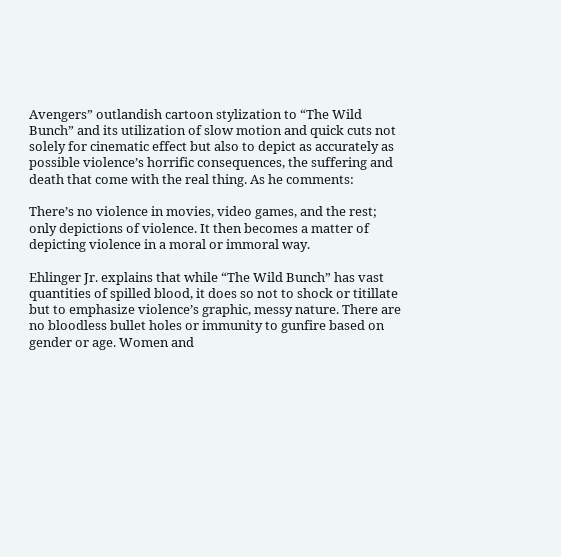Avengers” outlandish cartoon stylization to “The Wild Bunch” and its utilization of slow motion and quick cuts not solely for cinematic effect but also to depict as accurately as possible violence’s horrific consequences, the suffering and death that come with the real thing. As he comments:

There’s no violence in movies, video games, and the rest; only depictions of violence. It then becomes a matter of depicting violence in a moral or immoral way.

Ehlinger Jr. explains that while “The Wild Bunch” has vast quantities of spilled blood, it does so not to shock or titillate but to emphasize violence’s graphic, messy nature. There are no bloodless bullet holes or immunity to gunfire based on gender or age. Women and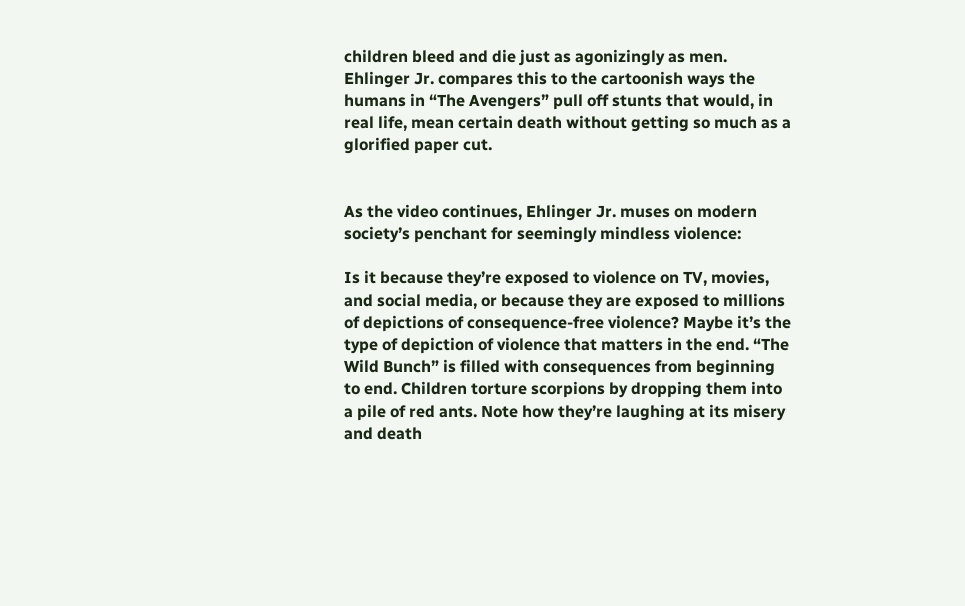children bleed and die just as agonizingly as men. Ehlinger Jr. compares this to the cartoonish ways the humans in “The Avengers” pull off stunts that would, in real life, mean certain death without getting so much as a glorified paper cut.


As the video continues, Ehlinger Jr. muses on modern society’s penchant for seemingly mindless violence:

Is it because they’re exposed to violence on TV, movies, and social media, or because they are exposed to millions of depictions of consequence-free violence? Maybe it’s the type of depiction of violence that matters in the end. “The Wild Bunch” is filled with consequences from beginning to end. Children torture scorpions by dropping them into a pile of red ants. Note how they’re laughing at its misery and death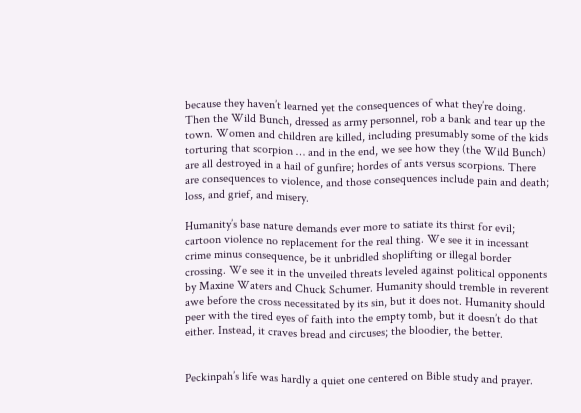because they haven’t learned yet the consequences of what they’re doing. Then the Wild Bunch, dressed as army personnel, rob a bank and tear up the town. Women and children are killed, including presumably some of the kids torturing that scorpion … and in the end, we see how they (the Wild Bunch) are all destroyed in a hail of gunfire; hordes of ants versus scorpions. There are consequences to violence, and those consequences include pain and death; loss, and grief, and misery.

Humanity’s base nature demands ever more to satiate its thirst for evil; cartoon violence no replacement for the real thing. We see it in incessant crime minus consequence, be it unbridled shoplifting or illegal border crossing. We see it in the unveiled threats leveled against political opponents by Maxine Waters and Chuck Schumer. Humanity should tremble in reverent awe before the cross necessitated by its sin, but it does not. Humanity should peer with the tired eyes of faith into the empty tomb, but it doesn’t do that either. Instead, it craves bread and circuses; the bloodier, the better.


Peckinpah’s life was hardly a quiet one centered on Bible study and prayer.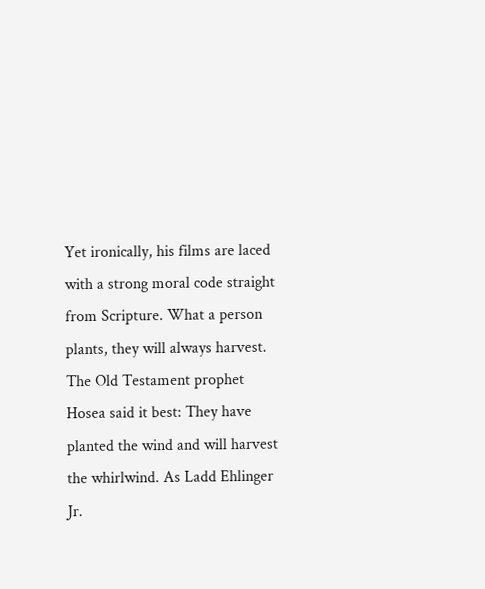Yet ironically, his films are laced with a strong moral code straight from Scripture. What a person plants, they will always harvest. The Old Testament prophet Hosea said it best: They have planted the wind and will harvest the whirlwind. As Ladd Ehlinger Jr.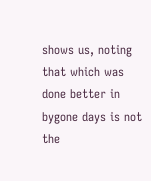shows us, noting that which was done better in bygone days is not the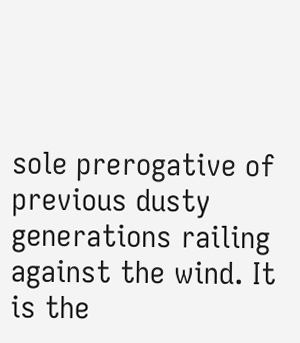sole prerogative of previous dusty generations railing against the wind. It is the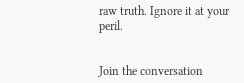raw truth. Ignore it at your peril.


Join the conversation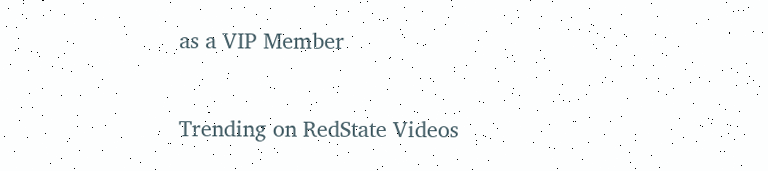as a VIP Member

Trending on RedState Videos